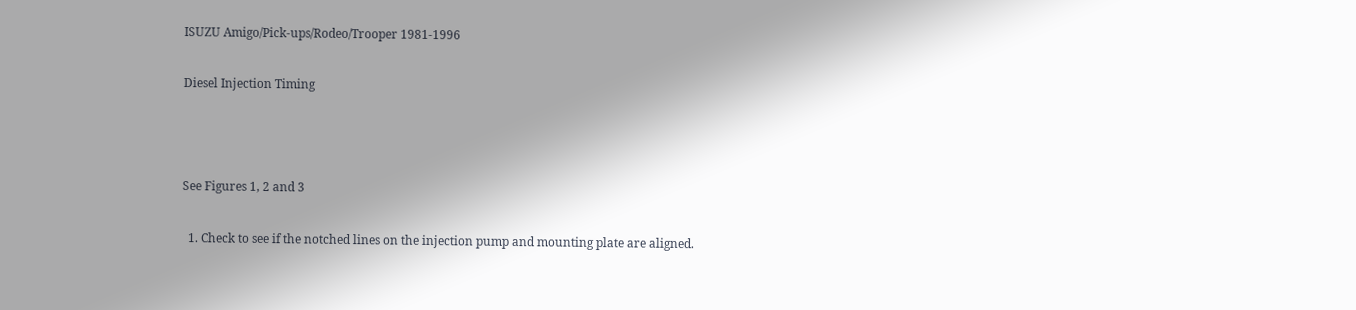ISUZU Amigo/Pick-ups/Rodeo/Trooper 1981-1996

Diesel Injection Timing



See Figures 1, 2 and 3

  1. Check to see if the notched lines on the injection pump and mounting plate are aligned.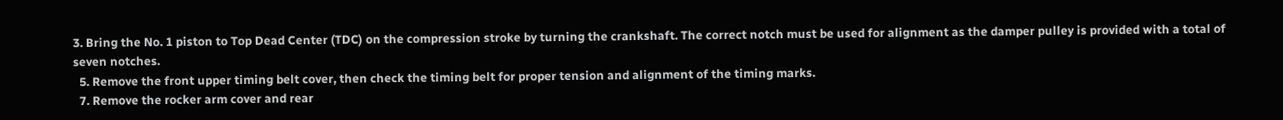3. Bring the No. 1 piston to Top Dead Center (TDC) on the compression stroke by turning the crankshaft. The correct notch must be used for alignment as the damper pulley is provided with a total of seven notches.
  5. Remove the front upper timing belt cover, then check the timing belt for proper tension and alignment of the timing marks.
  7. Remove the rocker arm cover and rear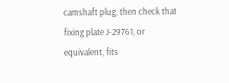camshaft plug, then check that fixing plate J-29761, or equivalent, fits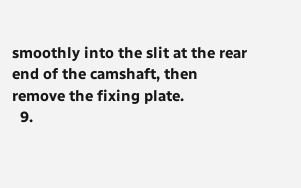smoothly into the slit at the rear end of the camshaft, then remove the fixing plate.
  9.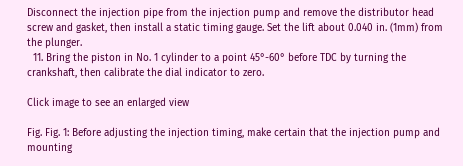Disconnect the injection pipe from the injection pump and remove the distributor head screw and gasket, then install a static timing gauge. Set the lift about 0.040 in. (1mm) from the plunger.
  11. Bring the piston in No. 1 cylinder to a point 45°-60° before TDC by turning the crankshaft, then calibrate the dial indicator to zero.

Click image to see an enlarged view

Fig. Fig. 1: Before adjusting the injection timing, make certain that the injection pump and mounting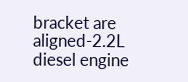bracket are aligned-2.2L diesel engine